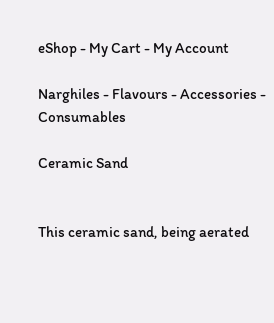eShop - My Cart - My Account

Narghiles - Flavours - Accessories - Consumables

Ceramic Sand


This ceramic sand, being aerated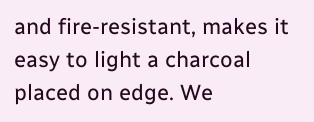and fire-resistant, makes it easy to light a charcoal placed on edge. We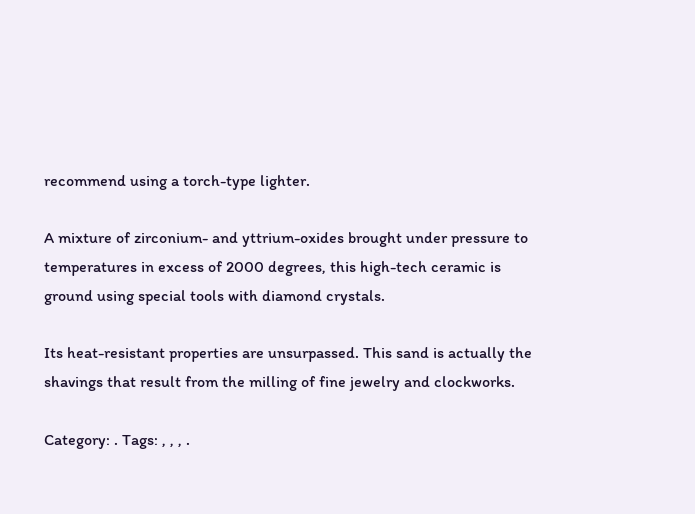recommend using a torch-type lighter.

A mixture of zirconium- and yttrium-oxides brought under pressure to temperatures in excess of 2000 degrees, this high-tech ceramic is ground using special tools with diamond crystals.

Its heat-resistant properties are unsurpassed. This sand is actually the shavings that result from the milling of fine jewelry and clockworks.

Category: . Tags: , , , .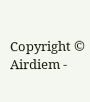Copyright © Airdiem -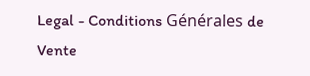Legal - Conditions Générales de Vente